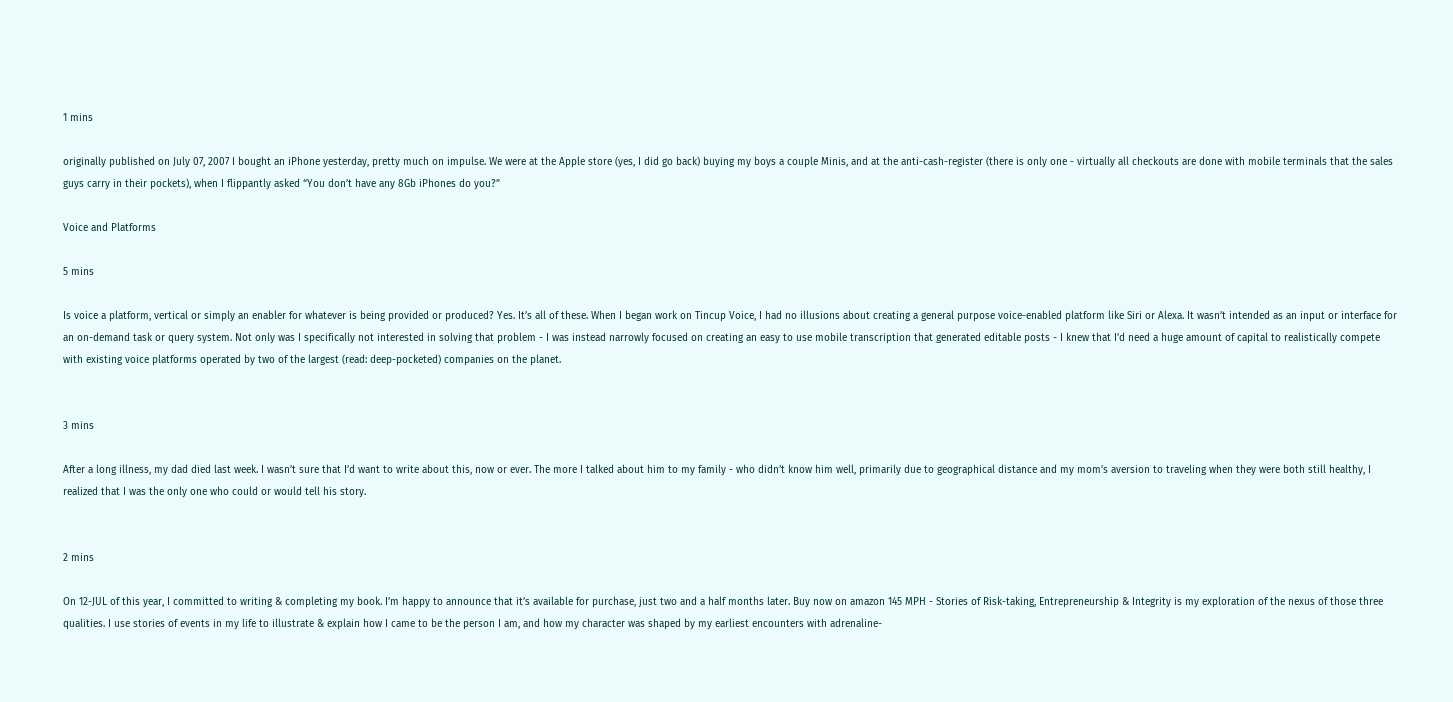1 mins

originally published on July 07, 2007 I bought an iPhone yesterday, pretty much on impulse. We were at the Apple store (yes, I did go back) buying my boys a couple Minis, and at the anti-cash-register (there is only one - virtually all checkouts are done with mobile terminals that the sales guys carry in their pockets), when I flippantly asked “You don’t have any 8Gb iPhones do you?”

Voice and Platforms

5 mins

Is voice a platform, vertical or simply an enabler for whatever is being provided or produced? Yes. It’s all of these. When I began work on Tincup Voice, I had no illusions about creating a general purpose voice-enabled platform like Siri or Alexa. It wasn’t intended as an input or interface for an on-demand task or query system. Not only was I specifically not interested in solving that problem - I was instead narrowly focused on creating an easy to use mobile transcription that generated editable posts - I knew that I’d need a huge amount of capital to realistically compete with existing voice platforms operated by two of the largest (read: deep-pocketed) companies on the planet.


3 mins

After a long illness, my dad died last week. I wasn’t sure that I’d want to write about this, now or ever. The more I talked about him to my family - who didn’t know him well, primarily due to geographical distance and my mom’s aversion to traveling when they were both still healthy, I realized that I was the only one who could or would tell his story.


2 mins

On 12-JUL of this year, I committed to writing & completing my book. I’m happy to announce that it’s available for purchase, just two and a half months later. Buy now on amazon 145 MPH - Stories of Risk-taking, Entrepreneurship & Integrity is my exploration of the nexus of those three qualities. I use stories of events in my life to illustrate & explain how I came to be the person I am, and how my character was shaped by my earliest encounters with adrenaline-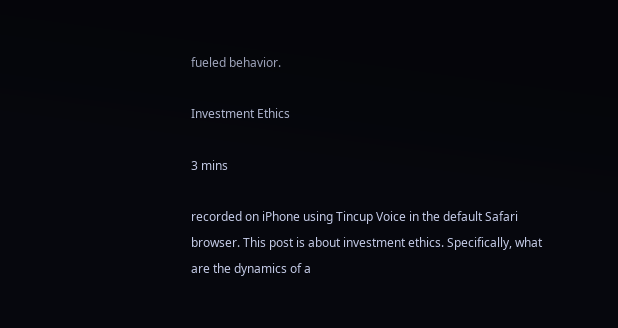fueled behavior.

Investment Ethics

3 mins

recorded on iPhone using Tincup Voice in the default Safari browser. This post is about investment ethics. Specifically, what are the dynamics of a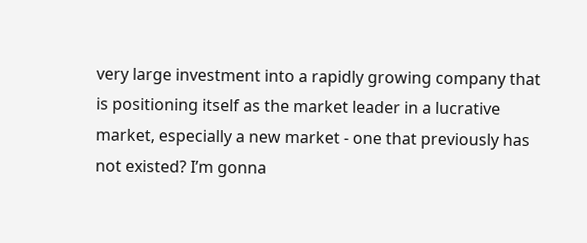very large investment into a rapidly growing company that is positioning itself as the market leader in a lucrative market, especially a new market - one that previously has not existed? I’m gonna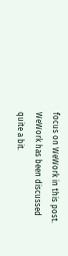focus on WeWork in this post. WeWork has been discussed quite a bit.